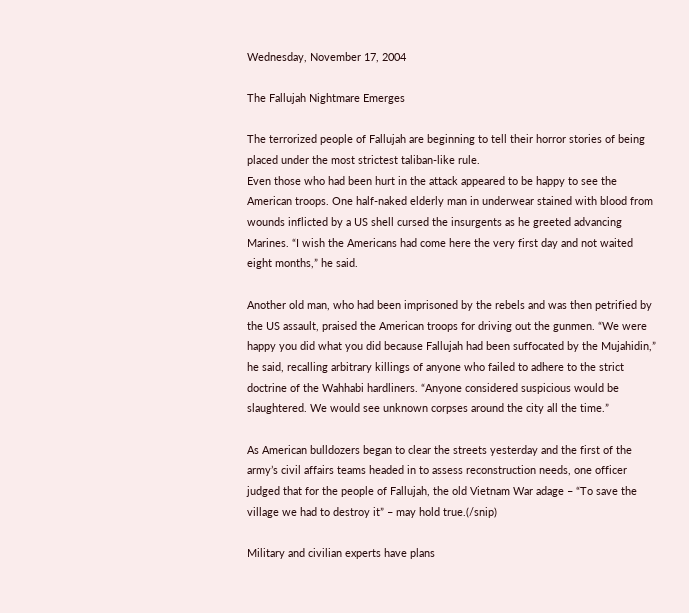Wednesday, November 17, 2004

The Fallujah Nightmare Emerges

The terrorized people of Fallujah are beginning to tell their horror stories of being placed under the most strictest taliban-like rule.
Even those who had been hurt in the attack appeared to be happy to see the American troops. One half-naked elderly man in underwear stained with blood from wounds inflicted by a US shell cursed the insurgents as he greeted advancing Marines. “I wish the Americans had come here the very first day and not waited eight months,” he said.

Another old man, who had been imprisoned by the rebels and was then petrified by the US assault, praised the American troops for driving out the gunmen. “We were happy you did what you did because Fallujah had been suffocated by the Mujahidin,” he said, recalling arbitrary killings of anyone who failed to adhere to the strict doctrine of the Wahhabi hardliners. “Anyone considered suspicious would be slaughtered. We would see unknown corpses around the city all the time.”

As American bulldozers began to clear the streets yesterday and the first of the army’s civil affairs teams headed in to assess reconstruction needs, one officer judged that for the people of Fallujah, the old Vietnam War adage – “To save the village we had to destroy it” – may hold true.(/snip)

Military and civilian experts have plans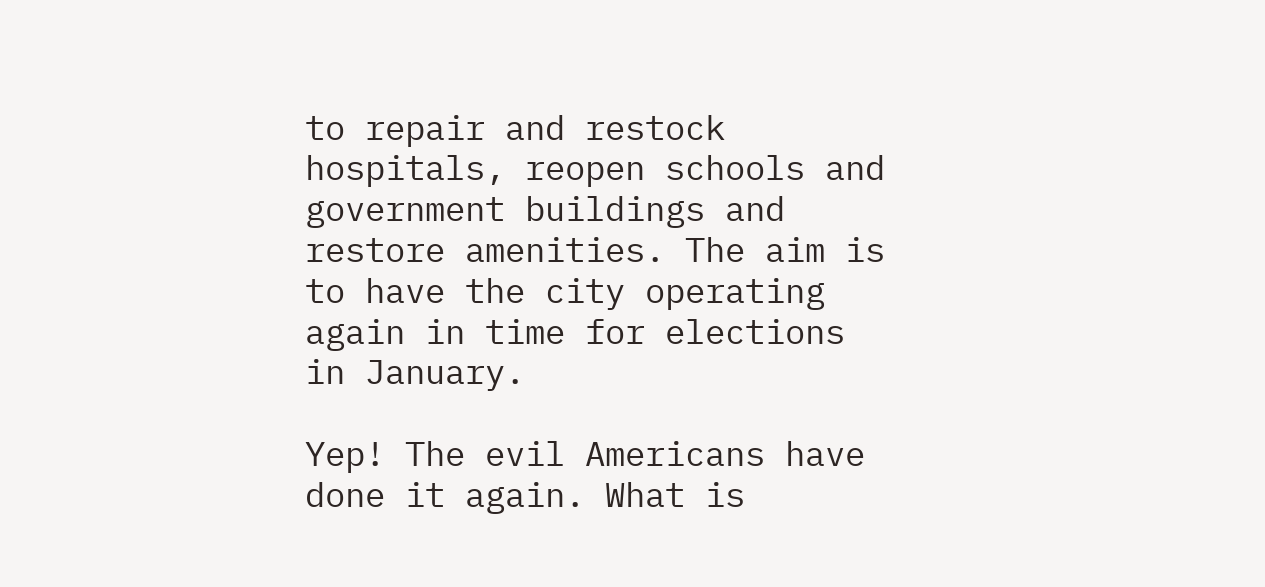to repair and restock hospitals, reopen schools and government buildings and restore amenities. The aim is to have the city operating again in time for elections in January.

Yep! The evil Americans have done it again. What is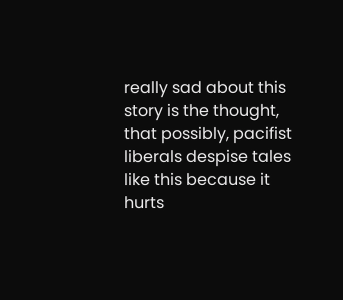really sad about this story is the thought, that possibly, pacifist liberals despise tales like this because it hurts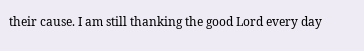their cause. I am still thanking the good Lord every day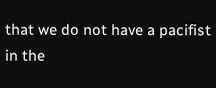that we do not have a pacifist in the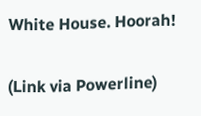White House. Hoorah!

(Link via Powerline)